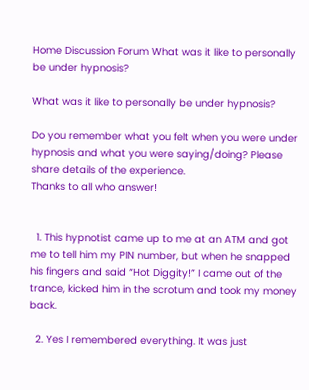Home Discussion Forum What was it like to personally be under hypnosis?

What was it like to personally be under hypnosis?

Do you remember what you felt when you were under hypnosis and what you were saying/doing? Please share details of the experience.
Thanks to all who answer!


  1. This hypnotist came up to me at an ATM and got me to tell him my PIN number, but when he snapped his fingers and said “Hot Diggity!” I came out of the trance, kicked him in the scrotum and took my money back.

  2. Yes I remembered everything. It was just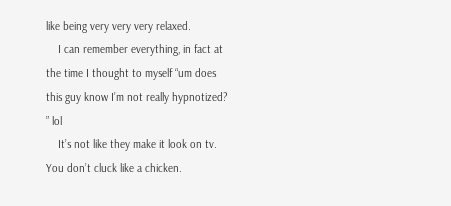like being very very very relaxed.
    I can remember everything, in fact at the time I thought to myself “um does this guy know I’m not really hypnotized? ” lol
    It’s not like they make it look on tv. You don’t cluck like a chicken.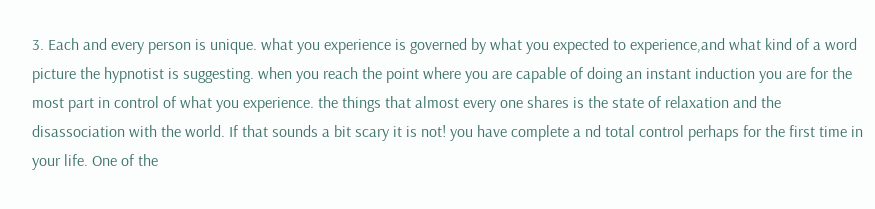3. Each and every person is unique. what you experience is governed by what you expected to experience,and what kind of a word picture the hypnotist is suggesting. when you reach the point where you are capable of doing an instant induction you are for the most part in control of what you experience. the things that almost every one shares is the state of relaxation and the disassociation with the world. If that sounds a bit scary it is not! you have complete a nd total control perhaps for the first time in your life. One of the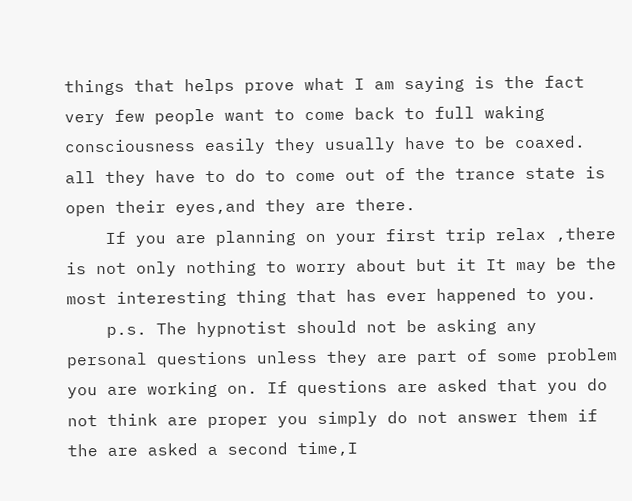things that helps prove what I am saying is the fact very few people want to come back to full waking consciousness easily they usually have to be coaxed. all they have to do to come out of the trance state is open their eyes,and they are there.
    If you are planning on your first trip relax ,there is not only nothing to worry about but it It may be the most interesting thing that has ever happened to you.
    p.s. The hypnotist should not be asking any personal questions unless they are part of some problem you are working on. If questions are asked that you do not think are proper you simply do not answer them if the are asked a second time,I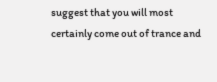suggest that you will most certainly come out of trance and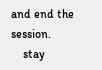and end the session.
    stay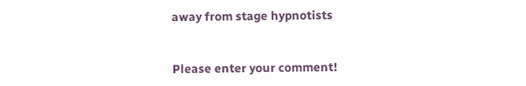away from stage hypnotists


Please enter your comment!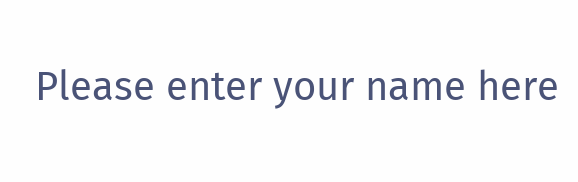Please enter your name here